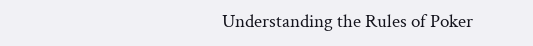Understanding the Rules of Poker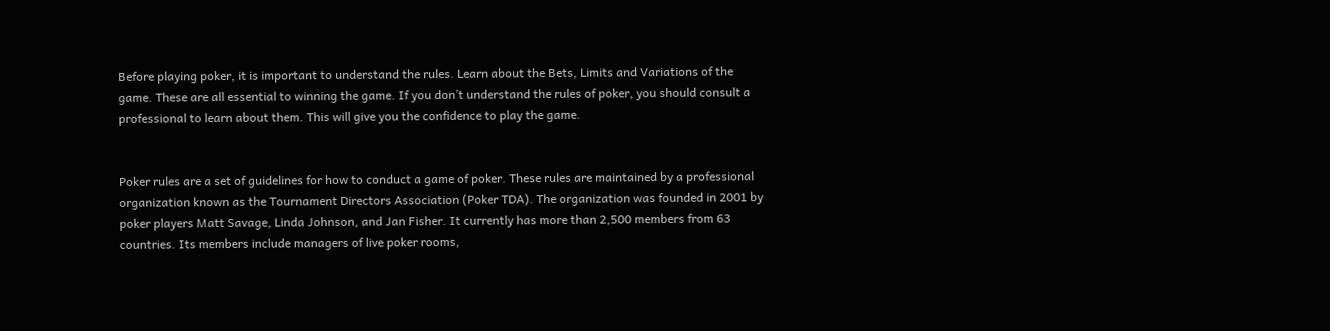Before playing poker, it is important to understand the rules. Learn about the Bets, Limits and Variations of the game. These are all essential to winning the game. If you don’t understand the rules of poker, you should consult a professional to learn about them. This will give you the confidence to play the game.


Poker rules are a set of guidelines for how to conduct a game of poker. These rules are maintained by a professional organization known as the Tournament Directors Association (Poker TDA). The organization was founded in 2001 by poker players Matt Savage, Linda Johnson, and Jan Fisher. It currently has more than 2,500 members from 63 countries. Its members include managers of live poker rooms,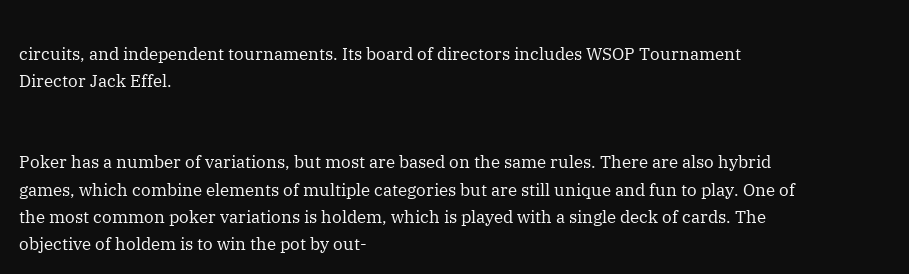circuits, and independent tournaments. Its board of directors includes WSOP Tournament Director Jack Effel.


Poker has a number of variations, but most are based on the same rules. There are also hybrid games, which combine elements of multiple categories but are still unique and fun to play. One of the most common poker variations is holdem, which is played with a single deck of cards. The objective of holdem is to win the pot by out-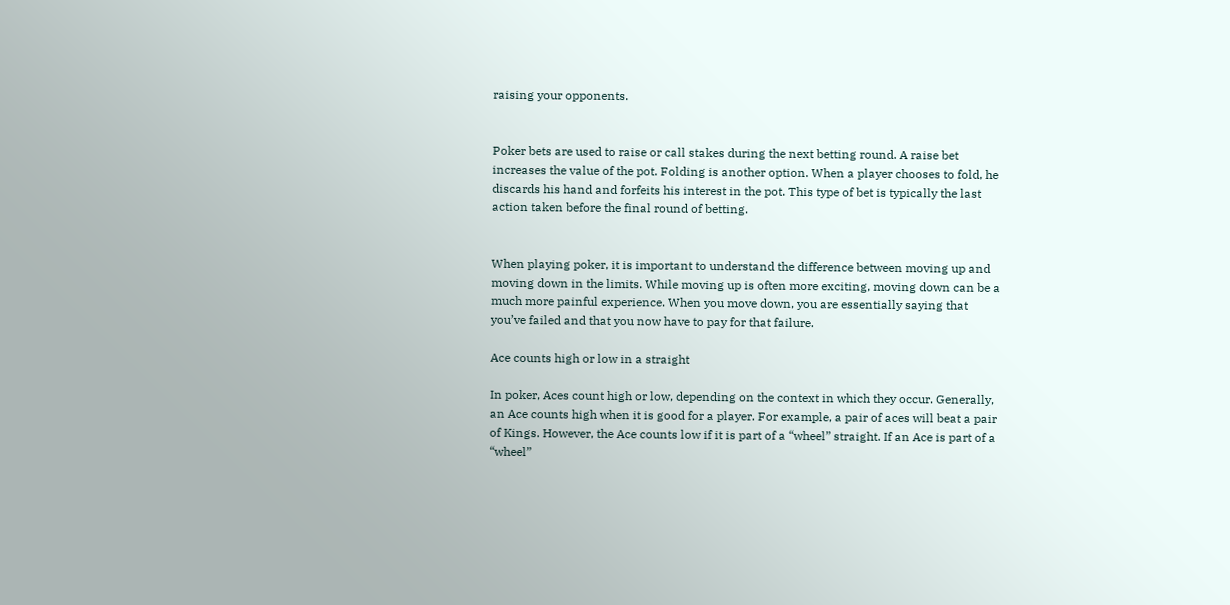raising your opponents.


Poker bets are used to raise or call stakes during the next betting round. A raise bet increases the value of the pot. Folding is another option. When a player chooses to fold, he discards his hand and forfeits his interest in the pot. This type of bet is typically the last action taken before the final round of betting.


When playing poker, it is important to understand the difference between moving up and moving down in the limits. While moving up is often more exciting, moving down can be a much more painful experience. When you move down, you are essentially saying that you’ve failed and that you now have to pay for that failure.

Ace counts high or low in a straight

In poker, Aces count high or low, depending on the context in which they occur. Generally, an Ace counts high when it is good for a player. For example, a pair of aces will beat a pair of Kings. However, the Ace counts low if it is part of a “wheel” straight. If an Ace is part of a “wheel”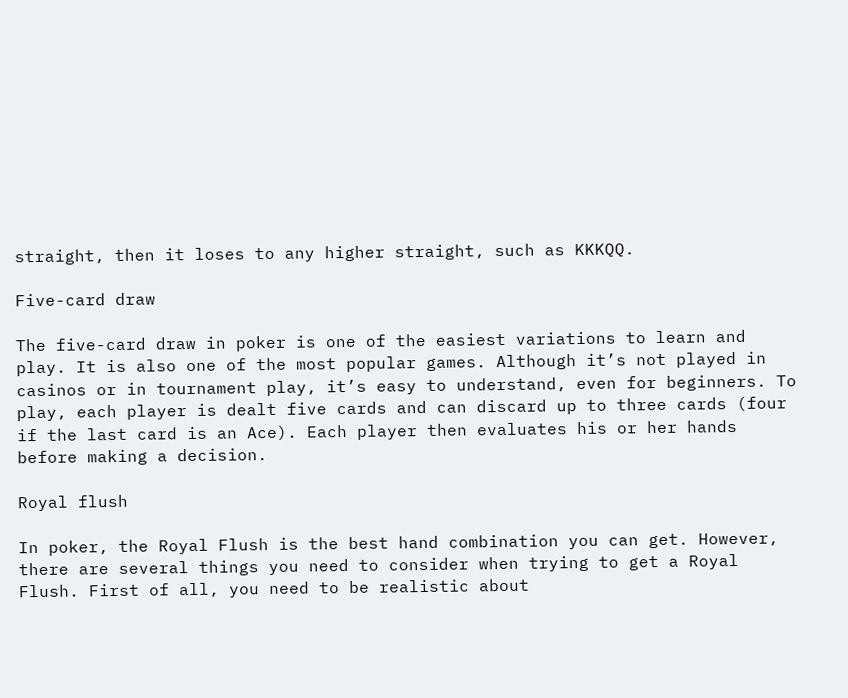straight, then it loses to any higher straight, such as KKKQQ.

Five-card draw

The five-card draw in poker is one of the easiest variations to learn and play. It is also one of the most popular games. Although it’s not played in casinos or in tournament play, it’s easy to understand, even for beginners. To play, each player is dealt five cards and can discard up to three cards (four if the last card is an Ace). Each player then evaluates his or her hands before making a decision.

Royal flush

In poker, the Royal Flush is the best hand combination you can get. However, there are several things you need to consider when trying to get a Royal Flush. First of all, you need to be realistic about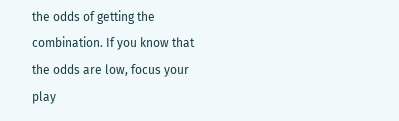the odds of getting the combination. If you know that the odds are low, focus your play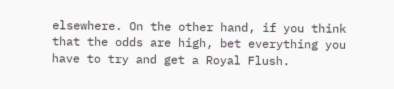elsewhere. On the other hand, if you think that the odds are high, bet everything you have to try and get a Royal Flush.